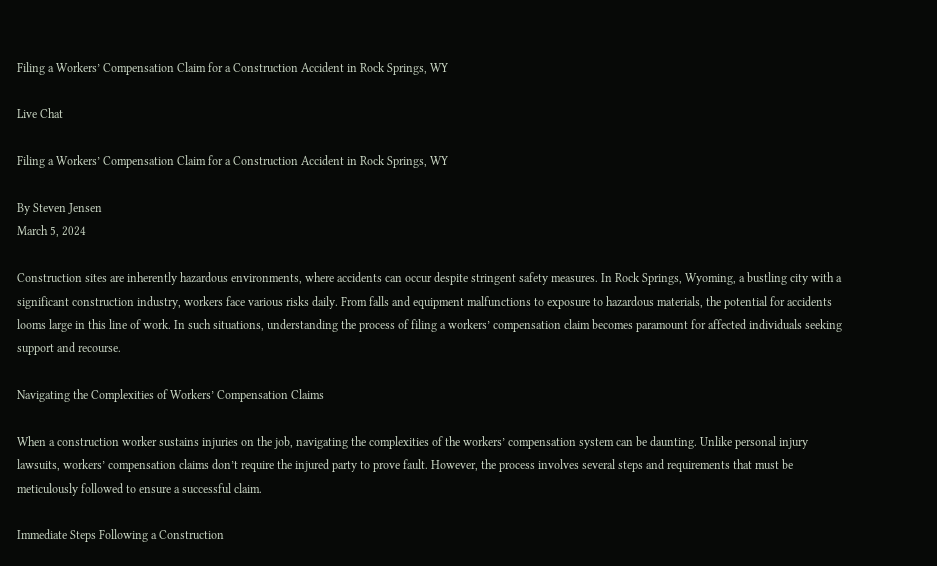Filing a Workers’ Compensation Claim for a Construction Accident in Rock Springs, WY

Live Chat

Filing a Workers’ Compensation Claim for a Construction Accident in Rock Springs, WY

By Steven Jensen
March 5, 2024

Construction sites are inherently hazardous environments, where accidents can occur despite stringent safety measures. In Rock Springs, Wyoming, a bustling city with a significant construction industry, workers face various risks daily. From falls and equipment malfunctions to exposure to hazardous materials, the potential for accidents looms large in this line of work. In such situations, understanding the process of filing a workers’ compensation claim becomes paramount for affected individuals seeking support and recourse.

Navigating the Complexities of Workers’ Compensation Claims

When a construction worker sustains injuries on the job, navigating the complexities of the workers’ compensation system can be daunting. Unlike personal injury lawsuits, workers’ compensation claims don’t require the injured party to prove fault. However, the process involves several steps and requirements that must be meticulously followed to ensure a successful claim.

Immediate Steps Following a Construction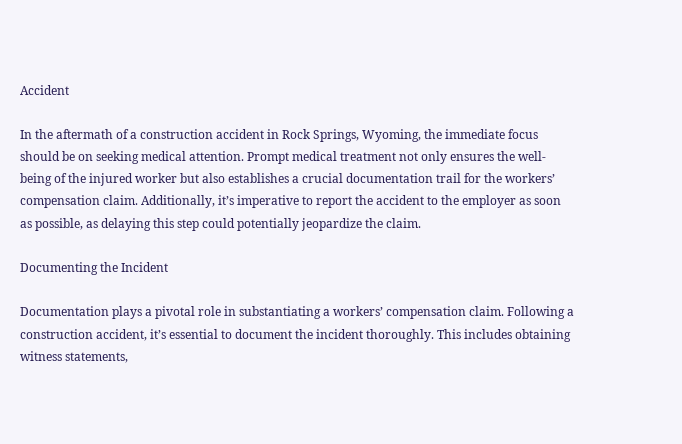Accident

In the aftermath of a construction accident in Rock Springs, Wyoming, the immediate focus should be on seeking medical attention. Prompt medical treatment not only ensures the well-being of the injured worker but also establishes a crucial documentation trail for the workers’ compensation claim. Additionally, it’s imperative to report the accident to the employer as soon as possible, as delaying this step could potentially jeopardize the claim.

Documenting the Incident

Documentation plays a pivotal role in substantiating a workers’ compensation claim. Following a construction accident, it’s essential to document the incident thoroughly. This includes obtaining witness statements,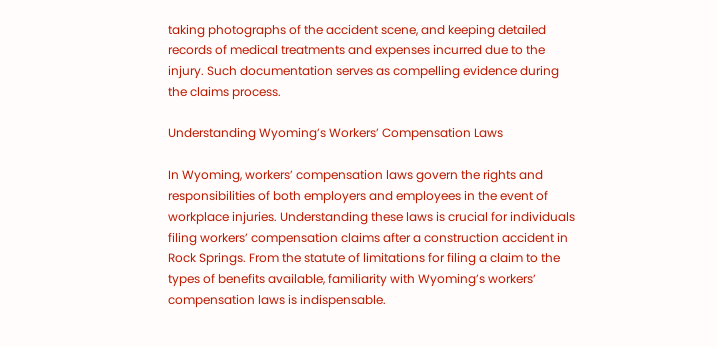taking photographs of the accident scene, and keeping detailed records of medical treatments and expenses incurred due to the injury. Such documentation serves as compelling evidence during the claims process.

Understanding Wyoming’s Workers’ Compensation Laws

In Wyoming, workers’ compensation laws govern the rights and responsibilities of both employers and employees in the event of workplace injuries. Understanding these laws is crucial for individuals filing workers’ compensation claims after a construction accident in Rock Springs. From the statute of limitations for filing a claim to the types of benefits available, familiarity with Wyoming’s workers’ compensation laws is indispensable.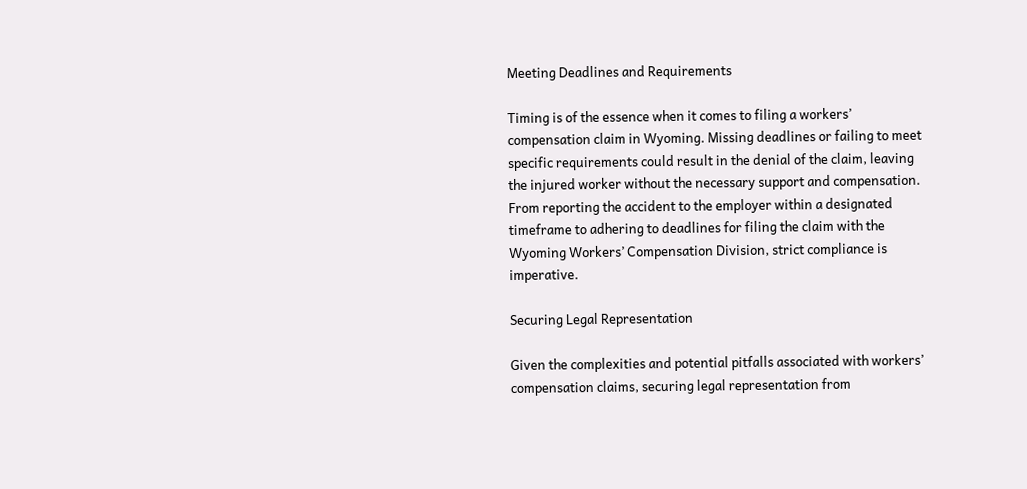Meeting Deadlines and Requirements

Timing is of the essence when it comes to filing a workers’ compensation claim in Wyoming. Missing deadlines or failing to meet specific requirements could result in the denial of the claim, leaving the injured worker without the necessary support and compensation. From reporting the accident to the employer within a designated timeframe to adhering to deadlines for filing the claim with the Wyoming Workers’ Compensation Division, strict compliance is imperative.

Securing Legal Representation

Given the complexities and potential pitfalls associated with workers’ compensation claims, securing legal representation from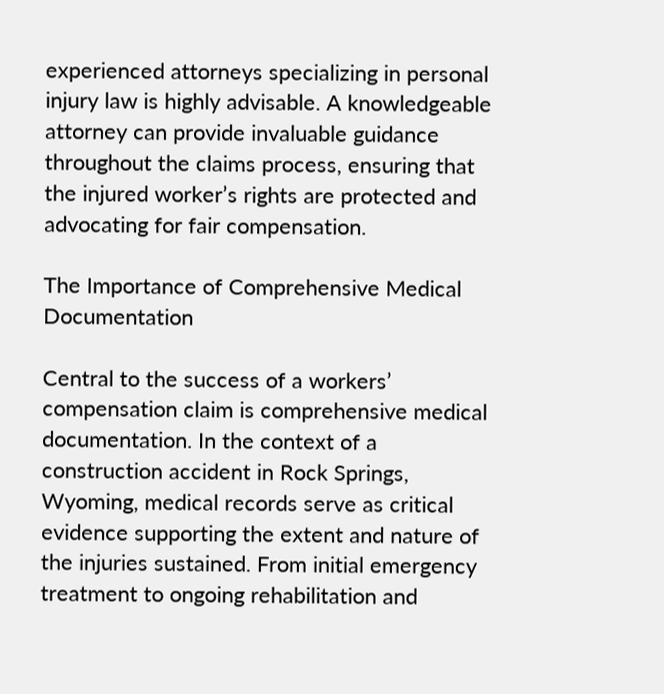experienced attorneys specializing in personal injury law is highly advisable. A knowledgeable attorney can provide invaluable guidance throughout the claims process, ensuring that the injured worker’s rights are protected and advocating for fair compensation.

The Importance of Comprehensive Medical Documentation

Central to the success of a workers’ compensation claim is comprehensive medical documentation. In the context of a construction accident in Rock Springs, Wyoming, medical records serve as critical evidence supporting the extent and nature of the injuries sustained. From initial emergency treatment to ongoing rehabilitation and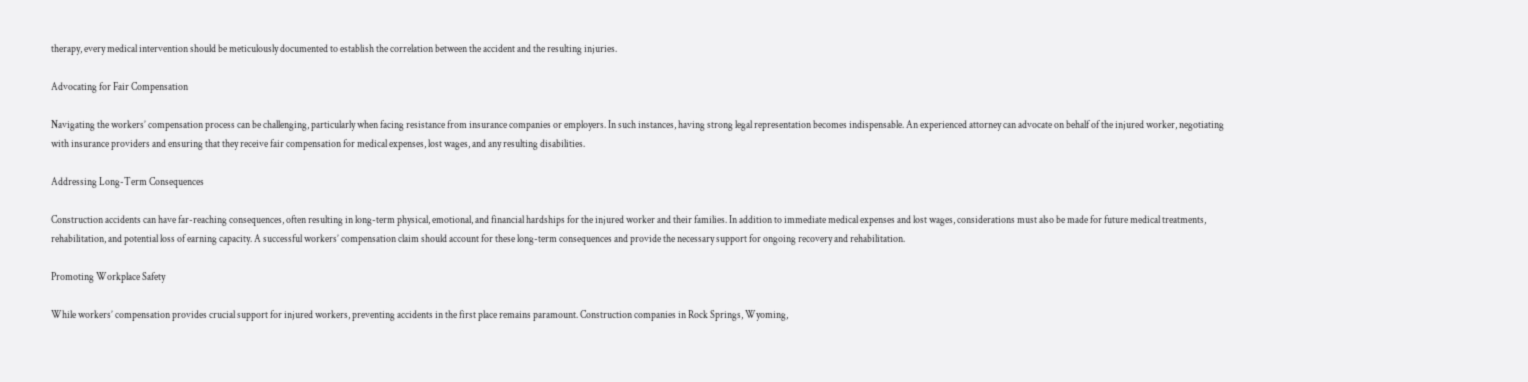therapy, every medical intervention should be meticulously documented to establish the correlation between the accident and the resulting injuries.

Advocating for Fair Compensation

Navigating the workers’ compensation process can be challenging, particularly when facing resistance from insurance companies or employers. In such instances, having strong legal representation becomes indispensable. An experienced attorney can advocate on behalf of the injured worker, negotiating with insurance providers and ensuring that they receive fair compensation for medical expenses, lost wages, and any resulting disabilities.

Addressing Long-Term Consequences

Construction accidents can have far-reaching consequences, often resulting in long-term physical, emotional, and financial hardships for the injured worker and their families. In addition to immediate medical expenses and lost wages, considerations must also be made for future medical treatments, rehabilitation, and potential loss of earning capacity. A successful workers’ compensation claim should account for these long-term consequences and provide the necessary support for ongoing recovery and rehabilitation.

Promoting Workplace Safety

While workers’ compensation provides crucial support for injured workers, preventing accidents in the first place remains paramount. Construction companies in Rock Springs, Wyoming,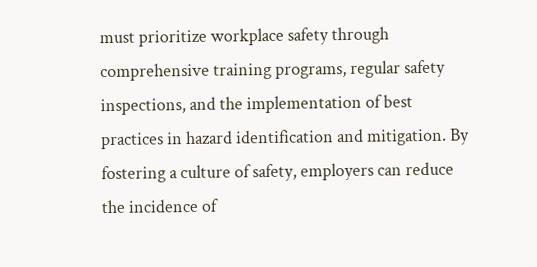must prioritize workplace safety through comprehensive training programs, regular safety inspections, and the implementation of best practices in hazard identification and mitigation. By fostering a culture of safety, employers can reduce the incidence of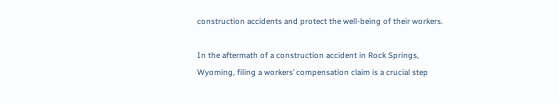construction accidents and protect the well-being of their workers.

In the aftermath of a construction accident in Rock Springs, Wyoming, filing a workers’ compensation claim is a crucial step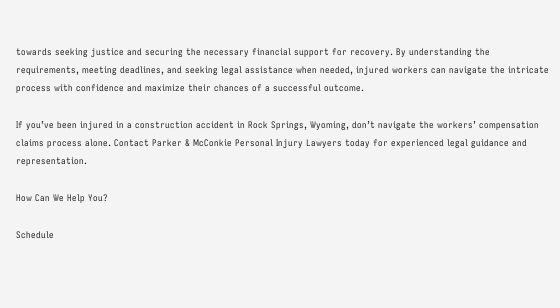towards seeking justice and securing the necessary financial support for recovery. By understanding the requirements, meeting deadlines, and seeking legal assistance when needed, injured workers can navigate the intricate process with confidence and maximize their chances of a successful outcome.

If you’ve been injured in a construction accident in Rock Springs, Wyoming, don’t navigate the workers’ compensation claims process alone. Contact Parker & McConkie Personal Injury Lawyers today for experienced legal guidance and representation.

How Can We Help You?

Schedule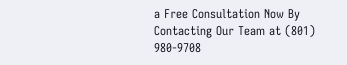a Free Consultation Now By Contacting Our Team at (801) 980-9708